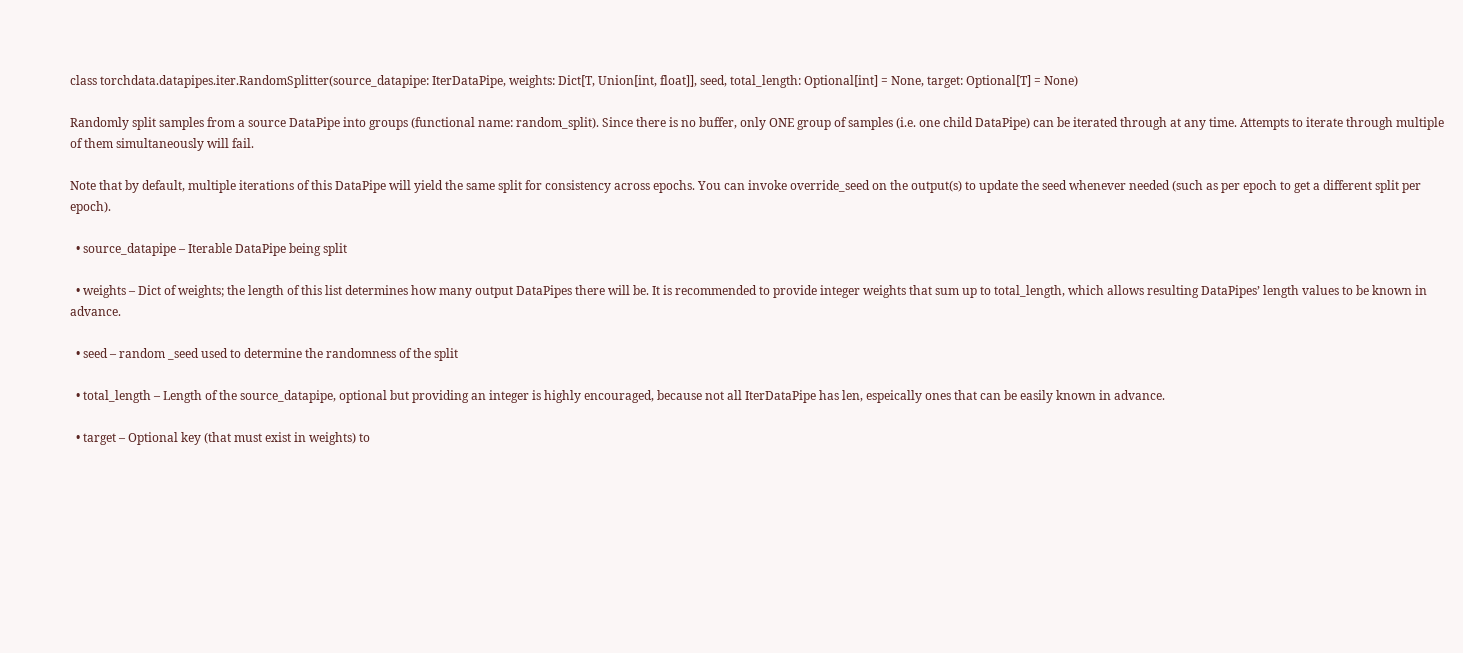class torchdata.datapipes.iter.RandomSplitter(source_datapipe: IterDataPipe, weights: Dict[T, Union[int, float]], seed, total_length: Optional[int] = None, target: Optional[T] = None)

Randomly split samples from a source DataPipe into groups (functional name: random_split). Since there is no buffer, only ONE group of samples (i.e. one child DataPipe) can be iterated through at any time. Attempts to iterate through multiple of them simultaneously will fail.

Note that by default, multiple iterations of this DataPipe will yield the same split for consistency across epochs. You can invoke override_seed on the output(s) to update the seed whenever needed (such as per epoch to get a different split per epoch).

  • source_datapipe – Iterable DataPipe being split

  • weights – Dict of weights; the length of this list determines how many output DataPipes there will be. It is recommended to provide integer weights that sum up to total_length, which allows resulting DataPipes’ length values to be known in advance.

  • seed – random _seed used to determine the randomness of the split

  • total_length – Length of the source_datapipe, optional but providing an integer is highly encouraged, because not all IterDataPipe has len, espeically ones that can be easily known in advance.

  • target – Optional key (that must exist in weights) to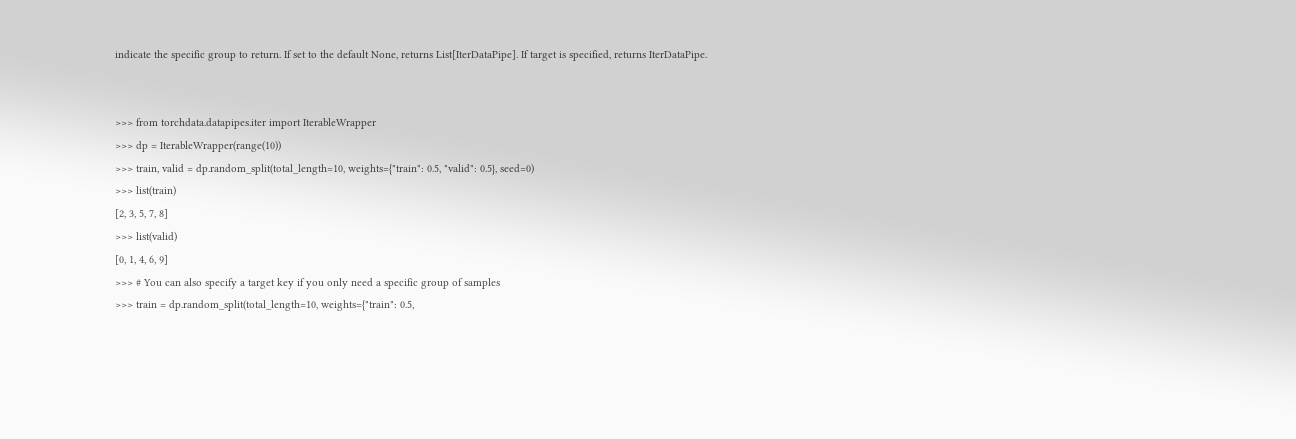indicate the specific group to return. If set to the default None, returns List[IterDataPipe]. If target is specified, returns IterDataPipe.


>>> from torchdata.datapipes.iter import IterableWrapper
>>> dp = IterableWrapper(range(10))
>>> train, valid = dp.random_split(total_length=10, weights={"train": 0.5, "valid": 0.5}, seed=0)
>>> list(train)
[2, 3, 5, 7, 8]
>>> list(valid)
[0, 1, 4, 6, 9]
>>> # You can also specify a target key if you only need a specific group of samples
>>> train = dp.random_split(total_length=10, weights={"train": 0.5,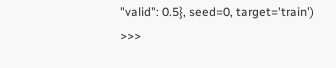"valid": 0.5}, seed=0, target='train')
>>>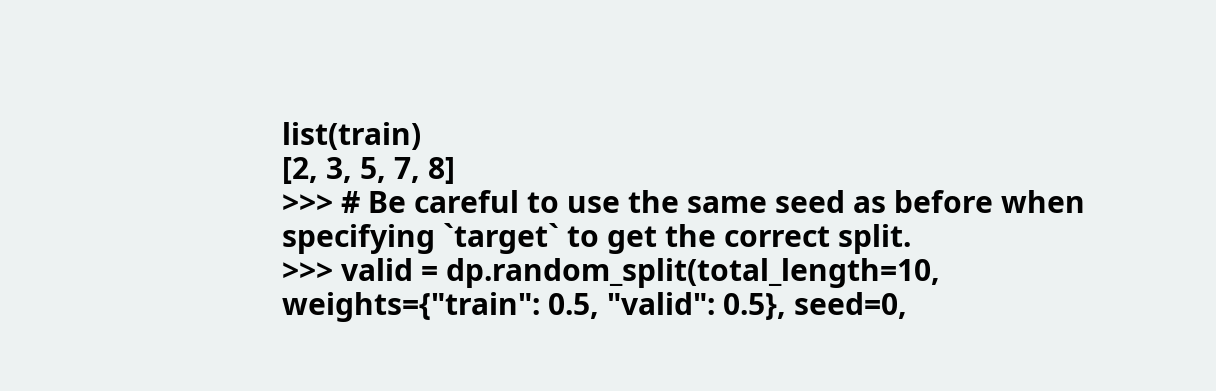list(train)
[2, 3, 5, 7, 8]
>>> # Be careful to use the same seed as before when specifying `target` to get the correct split.
>>> valid = dp.random_split(total_length=10, weights={"train": 0.5, "valid": 0.5}, seed=0,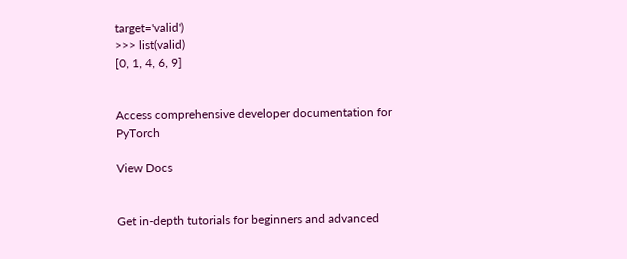target='valid')
>>> list(valid)
[0, 1, 4, 6, 9]


Access comprehensive developer documentation for PyTorch

View Docs


Get in-depth tutorials for beginners and advanced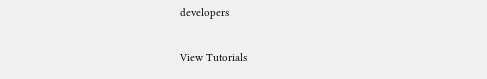developers

View Tutorials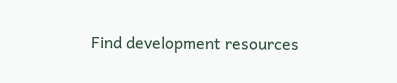Find development resources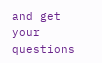and get your questions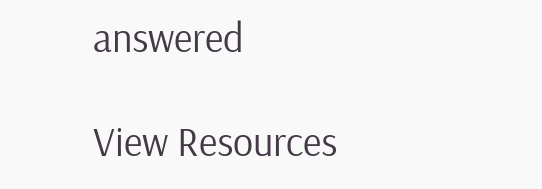answered

View Resources